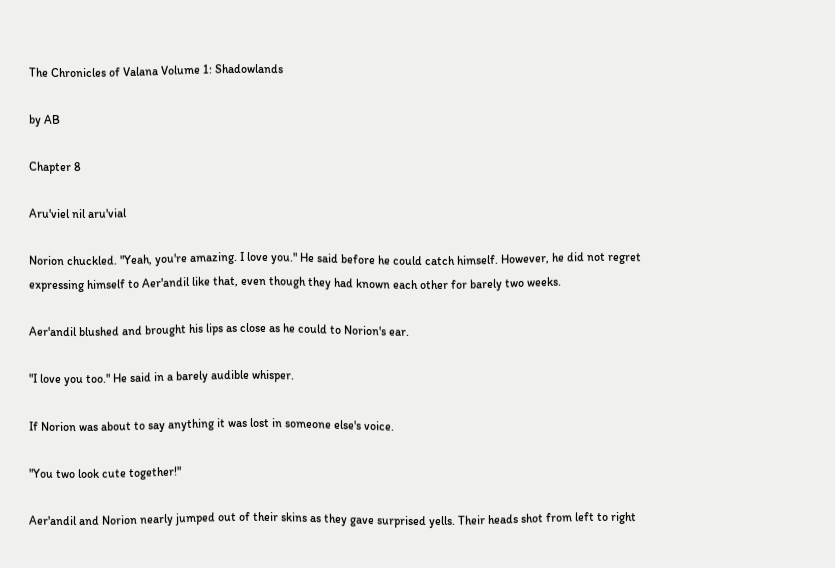The Chronicles of Valana Volume 1: Shadowlands

by AB

Chapter 8

Aru'viel nil aru'vial

Norion chuckled. "Yeah, you're amazing. I love you." He said before he could catch himself. However, he did not regret expressing himself to Aer'andil like that, even though they had known each other for barely two weeks.

Aer'andil blushed and brought his lips as close as he could to Norion's ear.

"I love you too." He said in a barely audible whisper.

If Norion was about to say anything it was lost in someone else's voice.

"You two look cute together!"

Aer'andil and Norion nearly jumped out of their skins as they gave surprised yells. Their heads shot from left to right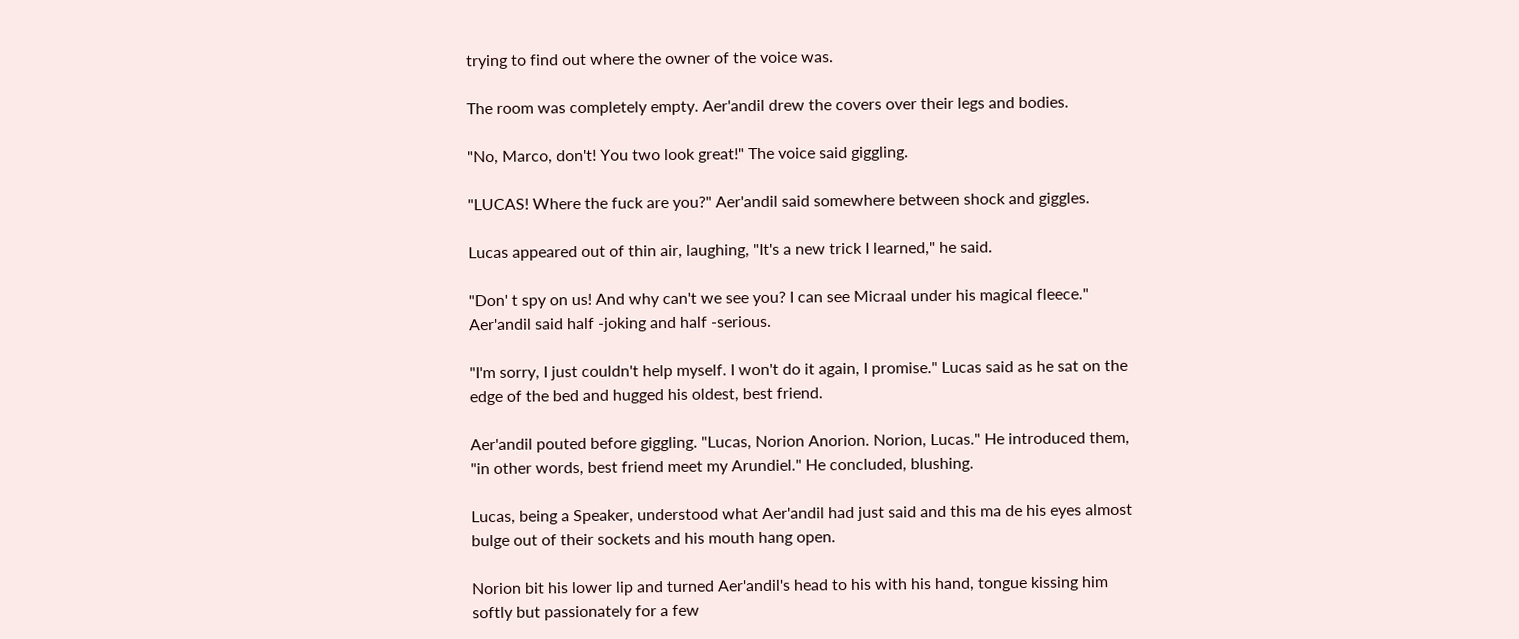trying to find out where the owner of the voice was.

The room was completely empty. Aer'andil drew the covers over their legs and bodies.

"No, Marco, don't! You two look great!" The voice said giggling.

"LUCAS! Where the fuck are you?" Aer'andil said somewhere between shock and giggles.

Lucas appeared out of thin air, laughing, "It's a new trick I learned," he said.

"Don' t spy on us! And why can't we see you? I can see Micraal under his magical fleece." Aer'andil said half -joking and half -serious.

"I'm sorry, I just couldn't help myself. I won't do it again, I promise." Lucas said as he sat on the edge of the bed and hugged his oldest, best friend.

Aer'andil pouted before giggling. "Lucas, Norion Anorion. Norion, Lucas." He introduced them, "in other words, best friend meet my Arundiel." He concluded, blushing.

Lucas, being a Speaker, understood what Aer'andil had just said and this ma de his eyes almost bulge out of their sockets and his mouth hang open.

Norion bit his lower lip and turned Aer'andil's head to his with his hand, tongue kissing him softly but passionately for a few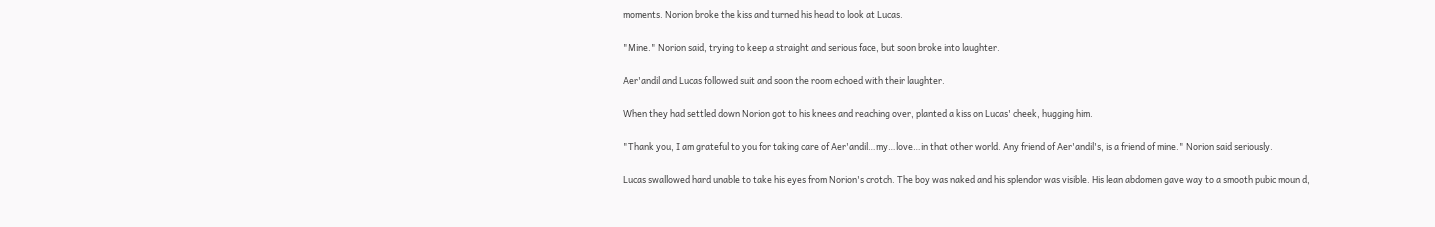moments. Norion broke the kiss and turned his head to look at Lucas.

"Mine." Norion said, trying to keep a straight and serious face, but soon broke into laughter.

Aer'andil and Lucas followed suit and soon the room echoed with their laughter.

When they had settled down Norion got to his knees and reaching over, planted a kiss on Lucas' cheek, hugging him.

"Thank you, I am grateful to you for taking care of Aer'andil…my…love…in that other world. Any friend of Aer'andil's, is a friend of mine." Norion said seriously.

Lucas swallowed hard unable to take his eyes from Norion's crotch. The boy was naked and his splendor was visible. His lean abdomen gave way to a smooth pubic moun d,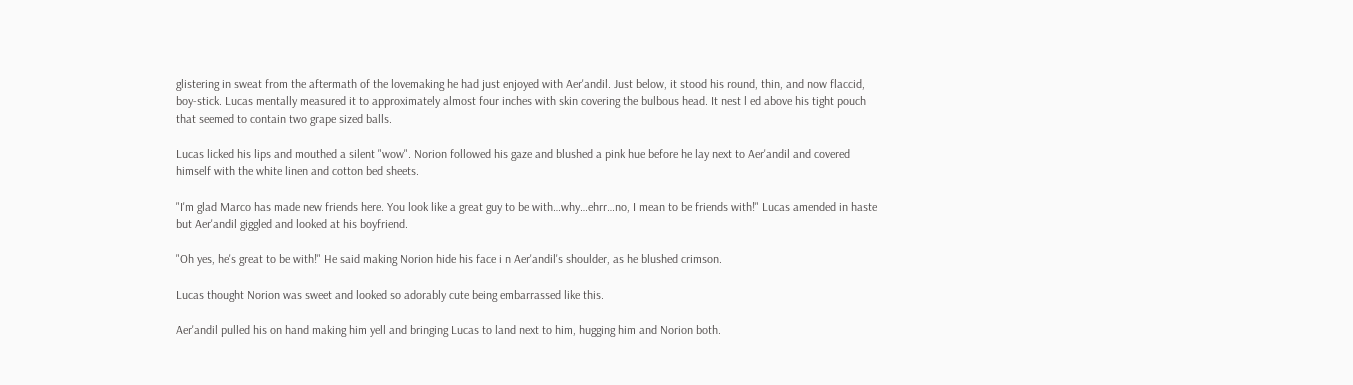glistering in sweat from the aftermath of the lovemaking he had just enjoyed with Aer'andil. Just below, it stood his round, thin, and now flaccid, boy-stick. Lucas mentally measured it to approximately almost four inches with skin covering the bulbous head. It nest l ed above his tight pouch that seemed to contain two grape sized balls.

Lucas licked his lips and mouthed a silent "wow". Norion followed his gaze and blushed a pink hue before he lay next to Aer'andil and covered himself with the white linen and cotton bed sheets.

"I'm glad Marco has made new friends here. You look like a great guy to be with…why…ehrr…no, I mean to be friends with!" Lucas amended in haste but Aer'andil giggled and looked at his boyfriend.

"Oh yes, he's great to be with!" He said making Norion hide his face i n Aer'andil's shoulder, as he blushed crimson.

Lucas thought Norion was sweet and looked so adorably cute being embarrassed like this.

Aer'andil pulled his on hand making him yell and bringing Lucas to land next to him, hugging him and Norion both.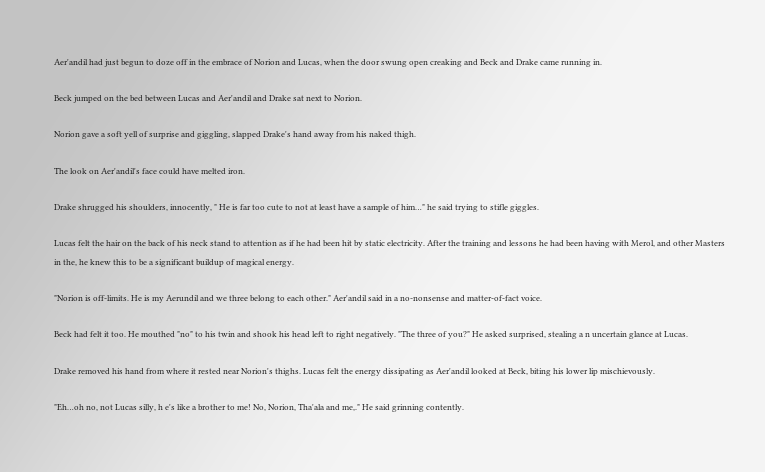Aer'andil had just begun to doze off in the embrace of Norion and Lucas, when the door swung open creaking and Beck and Drake came running in.

Beck jumped on the bed between Lucas and Aer'andil and Drake sat next to Norion.

Norion gave a soft yell of surprise and giggling, slapped Drake's hand away from his naked thigh.

The look on Aer'andil's face could have melted iron.

Drake shrugged his shoulders, innocently, " He is far too cute to not at least have a sample of him…" he said trying to stifle giggles.

Lucas felt the hair on the back of his neck stand to attention as if he had been hit by static electricity. After the training and lessons he had been having with Merol, and other Masters in the, he knew this to be a significant buildup of magical energy.

"Norion is off-limits. He is my Aerundil and we three belong to each other." Aer'andil said in a no-nonsense and matter-of-fact voice.

Beck had felt it too. He mouthed "no" to his twin and shook his head left to right negatively. "The three of you?" He asked surprised, stealing a n uncertain glance at Lucas.

Drake removed his hand from where it rested near Norion's thighs. Lucas felt the energy dissipating as Aer'andil looked at Beck, biting his lower lip mischievously.

"Eh…oh no, not Lucas silly, h e's like a brother to me! No, Norion, Tha'ala and me,." He said grinning contently.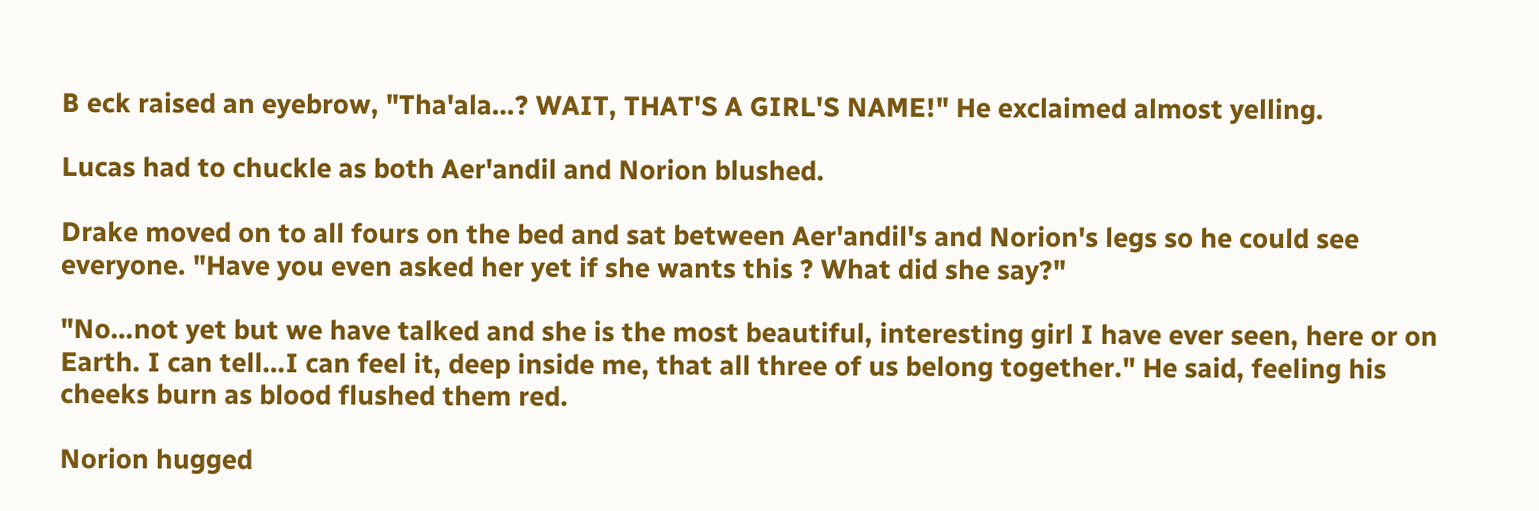B eck raised an eyebrow, "Tha'ala…? WAIT, THAT'S A GIRL'S NAME!" He exclaimed almost yelling.

Lucas had to chuckle as both Aer'andil and Norion blushed.

Drake moved on to all fours on the bed and sat between Aer'andil's and Norion's legs so he could see everyone. "Have you even asked her yet if she wants this ? What did she say?"

"No…not yet but we have talked and she is the most beautiful, interesting girl I have ever seen, here or on Earth. I can tell…I can feel it, deep inside me, that all three of us belong together." He said, feeling his cheeks burn as blood flushed them red.

Norion hugged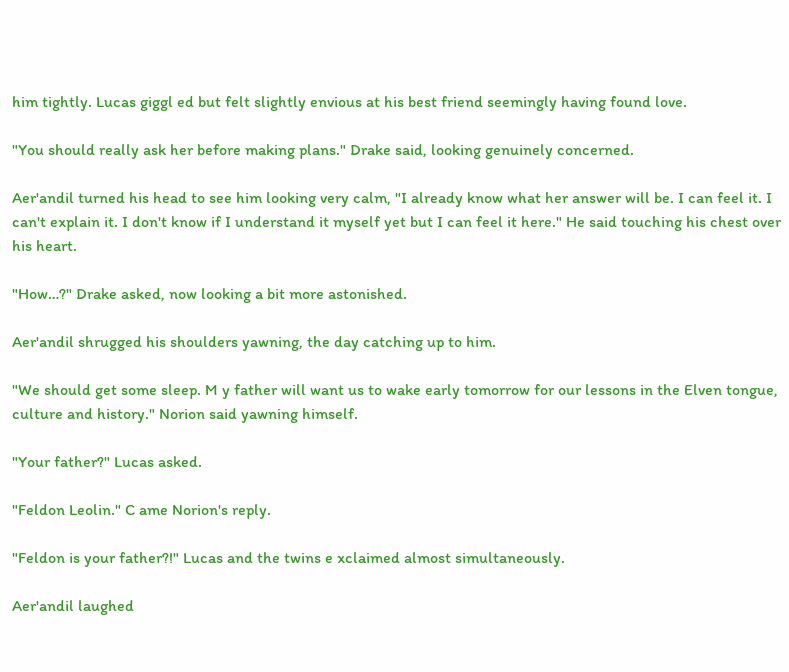him tightly. Lucas giggl ed but felt slightly envious at his best friend seemingly having found love.

"You should really ask her before making plans." Drake said, looking genuinely concerned.

Aer'andil turned his head to see him looking very calm, "I already know what her answer will be. I can feel it. I can't explain it. I don't know if I understand it myself yet but I can feel it here." He said touching his chest over his heart.

"How…?" Drake asked, now looking a bit more astonished.

Aer'andil shrugged his shoulders yawning, the day catching up to him.

"We should get some sleep. M y father will want us to wake early tomorrow for our lessons in the Elven tongue, culture and history." Norion said yawning himself.

"Your father?" Lucas asked.

"Feldon Leolin." C ame Norion's reply.

"Feldon is your father?!" Lucas and the twins e xclaimed almost simultaneously.

Aer'andil laughed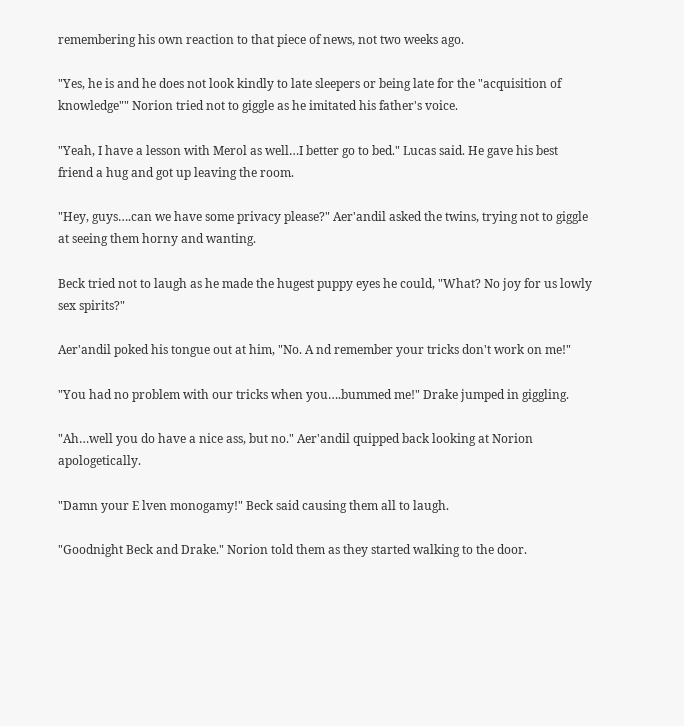remembering his own reaction to that piece of news, not two weeks ago.

"Yes, he is and he does not look kindly to late sleepers or being late for the "acquisition of knowledge"" Norion tried not to giggle as he imitated his father's voice.

"Yeah, I have a lesson with Merol as well…I better go to bed." Lucas said. He gave his best friend a hug and got up leaving the room.

"Hey, guys….can we have some privacy please?" Aer'andil asked the twins, trying not to giggle at seeing them horny and wanting.

Beck tried not to laugh as he made the hugest puppy eyes he could, "What? No joy for us lowly sex spirits?"

Aer'andil poked his tongue out at him, "No. A nd remember your tricks don't work on me!"

"You had no problem with our tricks when you….bummed me!" Drake jumped in giggling.

"Ah…well you do have a nice ass, but no." Aer'andil quipped back looking at Norion apologetically.

"Damn your E lven monogamy!" Beck said causing them all to laugh.

"Goodnight Beck and Drake." Norion told them as they started walking to the door.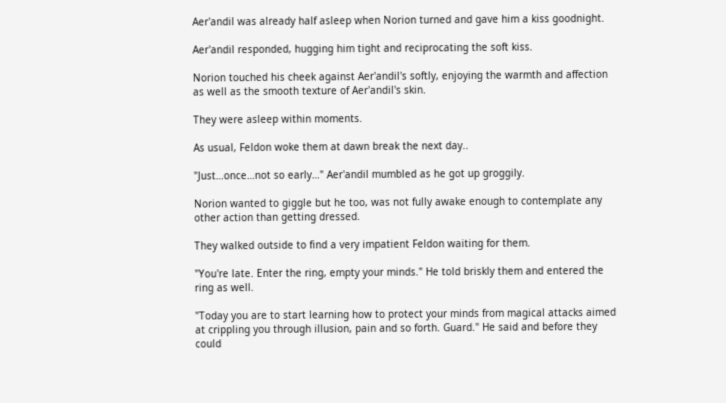Aer'andil was already half asleep when Norion turned and gave him a kiss goodnight.

Aer'andil responded, hugging him tight and reciprocating the soft kiss.

Norion touched his cheek against Aer'andil's softly, enjoying the warmth and affection as well as the smooth texture of Aer'andil's skin.

They were asleep within moments.

As usual, Feldon woke them at dawn break the next day..

"Just…once…not so early…" Aer'andil mumbled as he got up groggily.

Norion wanted to giggle but he too, was not fully awake enough to contemplate any other action than getting dressed.

They walked outside to find a very impatient Feldon waiting for them.

"You're late. Enter the ring, empty your minds." He told briskly them and entered the ring as well.

"Today you are to start learning how to protect your minds from magical attacks aimed at crippling you through illusion, pain and so forth. Guard." He said and before they could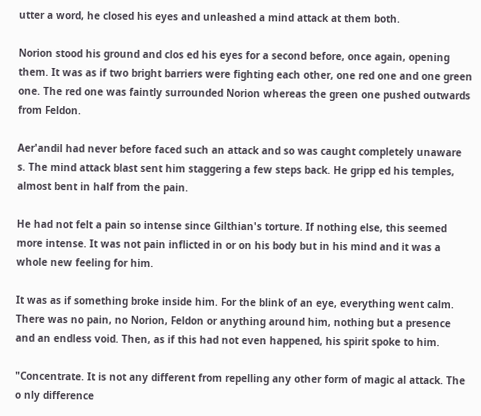utter a word, he closed his eyes and unleashed a mind attack at them both.

Norion stood his ground and clos ed his eyes for a second before, once again, opening them. It was as if two bright barriers were fighting each other, one red one and one green one. The red one was faintly surrounded Norion whereas the green one pushed outwards from Feldon.

Aer'andil had never before faced such an attack and so was caught completely unaware s. The mind attack blast sent him staggering a few steps back. He gripp ed his temples, almost bent in half from the pain.

He had not felt a pain so intense since Gilthian's torture. If nothing else, this seemed more intense. It was not pain inflicted in or on his body but in his mind and it was a whole new feeling for him.

It was as if something broke inside him. For the blink of an eye, everything went calm. There was no pain, no Norion, Feldon or anything around him, nothing but a presence and an endless void. Then, as if this had not even happened, his spirit spoke to him.

"Concentrate. It is not any different from repelling any other form of magic al attack. The o nly difference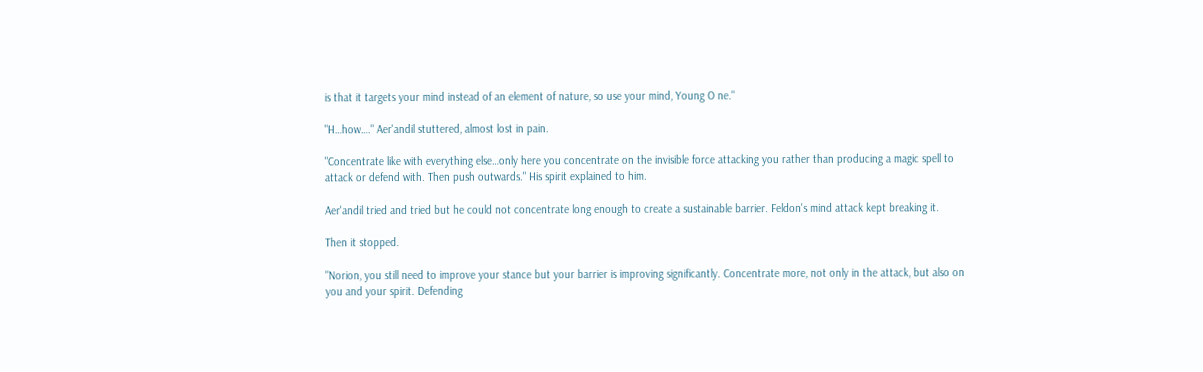is that it targets your mind instead of an element of nature, so use your mind, Young O ne."

"H…how…." Aer'andil stuttered, almost lost in pain.

"Concentrate like with everything else…only here you concentrate on the invisible force attacking you rather than producing a magic spell to attack or defend with. Then push outwards." His spirit explained to him.

Aer'andil tried and tried but he could not concentrate long enough to create a sustainable barrier. Feldon's mind attack kept breaking it.

Then it stopped.

"Norion, you still need to improve your stance but your barrier is improving significantly. Concentrate more, not only in the attack, but also on you and your spirit. Defending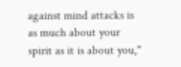against mind attacks is as much about your spirit as it is about you,"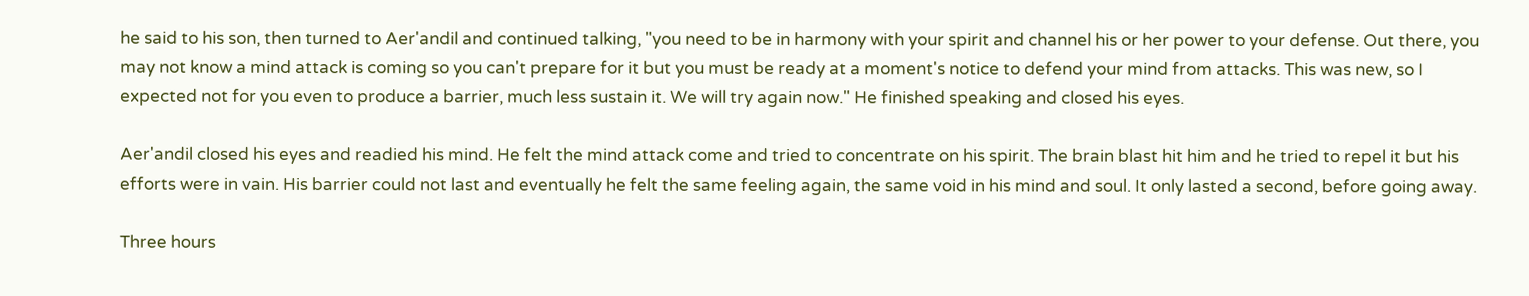he said to his son, then turned to Aer'andil and continued talking, "you need to be in harmony with your spirit and channel his or her power to your defense. Out there, you may not know a mind attack is coming so you can't prepare for it but you must be ready at a moment's notice to defend your mind from attacks. This was new, so I expected not for you even to produce a barrier, much less sustain it. We will try again now." He finished speaking and closed his eyes.

Aer'andil closed his eyes and readied his mind. He felt the mind attack come and tried to concentrate on his spirit. The brain blast hit him and he tried to repel it but his efforts were in vain. His barrier could not last and eventually he felt the same feeling again, the same void in his mind and soul. It only lasted a second, before going away.

Three hours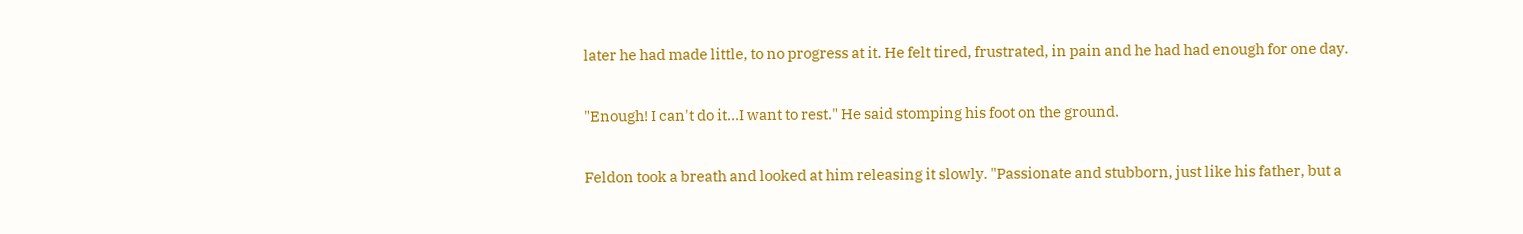later he had made little, to no progress at it. He felt tired, frustrated, in pain and he had had enough for one day.

"Enough! I can't do it…I want to rest." He said stomping his foot on the ground.

Feldon took a breath and looked at him releasing it slowly. "Passionate and stubborn, just like his father, but a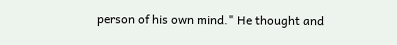person of his own mind." He thought and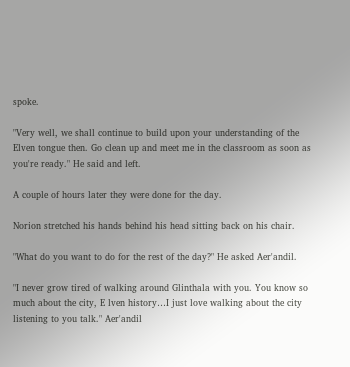spoke.

"Very well, we shall continue to build upon your understanding of the Elven tongue then. Go clean up and meet me in the classroom as soon as you're ready." He said and left.

A couple of hours later they were done for the day.

Norion stretched his hands behind his head sitting back on his chair.

"What do you want to do for the rest of the day?" He asked Aer'andil.

"I never grow tired of walking around Glinthala with you. You know so much about the city, E lven history…I just love walking about the city listening to you talk." Aer'andil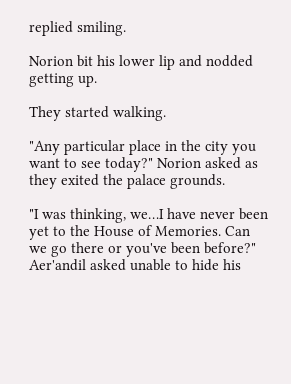replied smiling.

Norion bit his lower lip and nodded getting up.

They started walking.

"Any particular place in the city you want to see today?" Norion asked as they exited the palace grounds.

"I was thinking, we…I have never been yet to the House of Memories. Can we go there or you've been before?" Aer'andil asked unable to hide his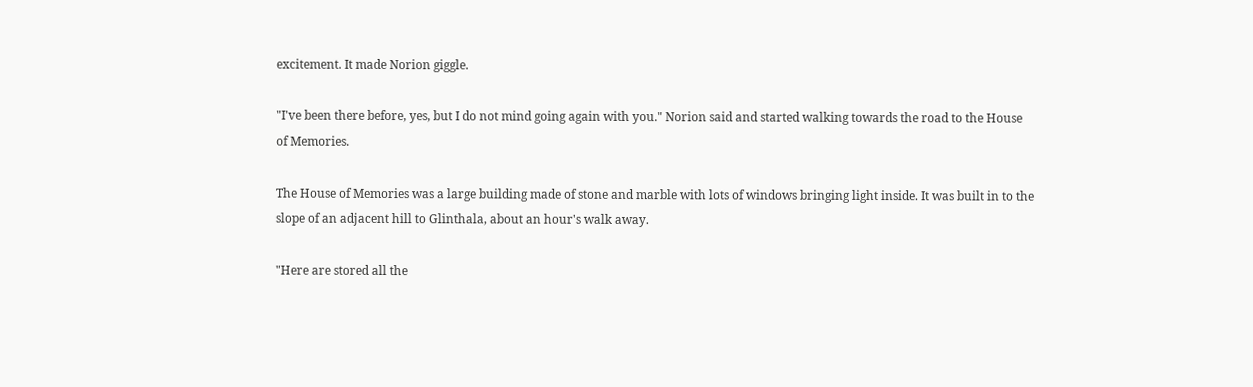excitement. It made Norion giggle.

"I've been there before, yes, but I do not mind going again with you." Norion said and started walking towards the road to the House of Memories.

The House of Memories was a large building made of stone and marble with lots of windows bringing light inside. It was built in to the slope of an adjacent hill to Glinthala, about an hour's walk away.

"Here are stored all the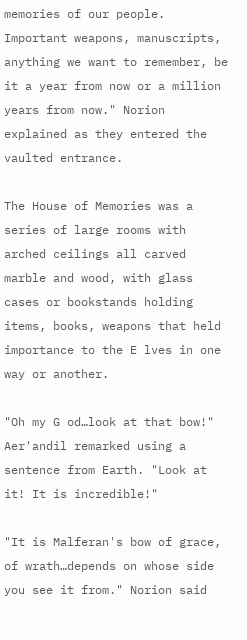memories of our people. Important weapons, manuscripts, anything we want to remember, be it a year from now or a million years from now." Norion explained as they entered the vaulted entrance.

The House of Memories was a series of large rooms with arched ceilings all carved marble and wood, with glass cases or bookstands holding items, books, weapons that held importance to the E lves in one way or another.

"Oh my G od…look at that bow!" Aer'andil remarked using a sentence from Earth. "Look at it! It is incredible!"

"It is Malferan's bow of grace, of wrath…depends on whose side you see it from." Norion said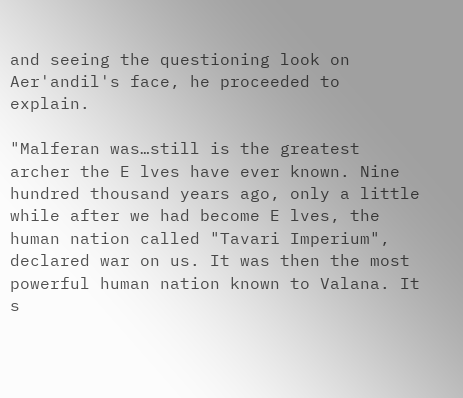and seeing the questioning look on Aer'andil's face, he proceeded to explain.

"Malferan was…still is the greatest archer the E lves have ever known. Nine hundred thousand years ago, only a little while after we had become E lves, the human nation called "Tavari Imperium", declared war on us. It was then the most powerful human nation known to Valana. It s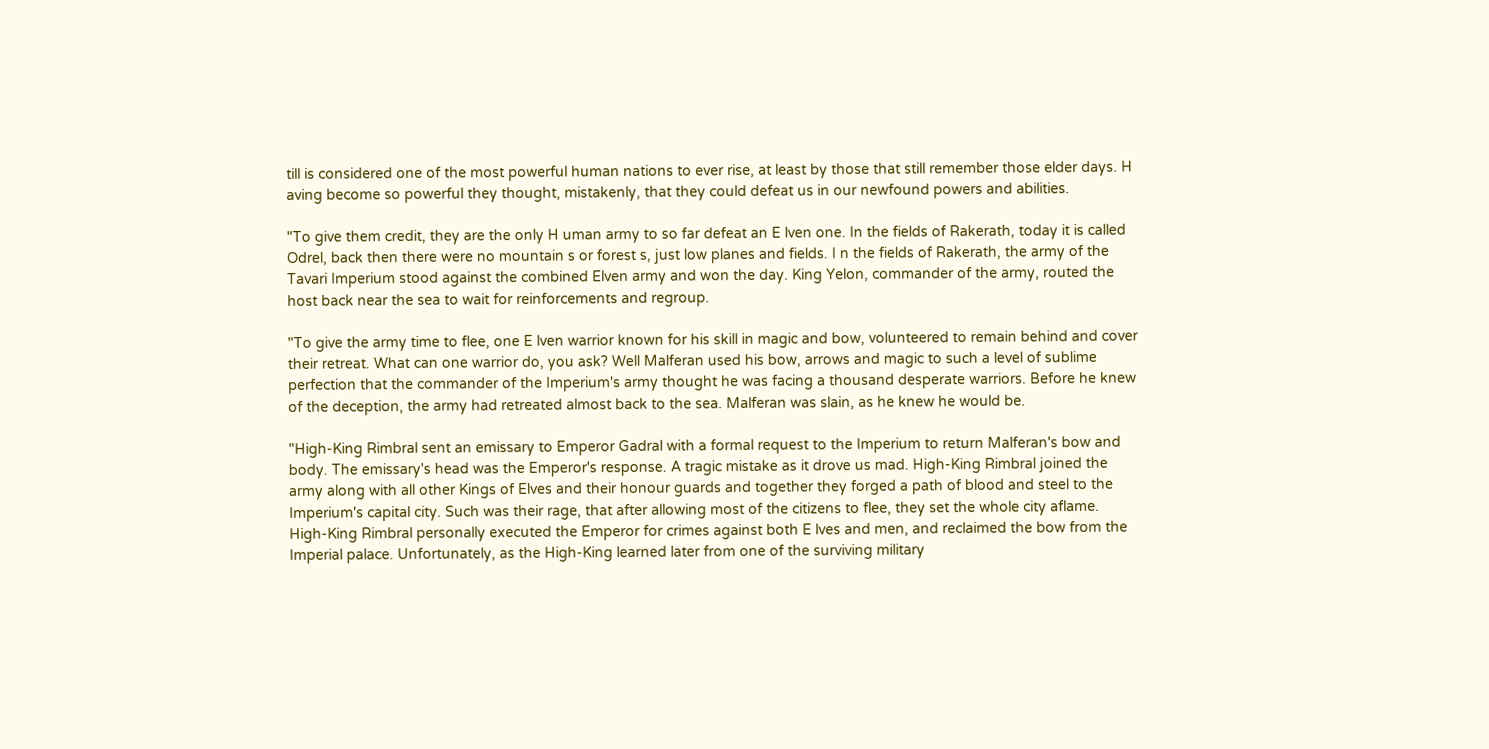till is considered one of the most powerful human nations to ever rise, at least by those that still remember those elder days. H aving become so powerful they thought, mistakenly, that they could defeat us in our newfound powers and abilities.

"To give them credit, they are the only H uman army to so far defeat an E lven one. In the fields of Rakerath, today it is called Odrel, back then there were no mountain s or forest s, just low planes and fields. I n the fields of Rakerath, the army of the Tavari Imperium stood against the combined Elven army and won the day. King Yelon, commander of the army, routed the host back near the sea to wait for reinforcements and regroup.

"To give the army time to flee, one E lven warrior known for his skill in magic and bow, volunteered to remain behind and cover their retreat. What can one warrior do, you ask? Well Malferan used his bow, arrows and magic to such a level of sublime perfection that the commander of the Imperium's army thought he was facing a thousand desperate warriors. Before he knew of the deception, the army had retreated almost back to the sea. Malferan was slain, as he knew he would be.

"High-King Rimbral sent an emissary to Emperor Gadral with a formal request to the Imperium to return Malferan's bow and body. The emissary's head was the Emperor's response. A tragic mistake as it drove us mad. High-King Rimbral joined the army along with all other Kings of Elves and their honour guards and together they forged a path of blood and steel to the Imperium's capital city. Such was their rage, that after allowing most of the citizens to flee, they set the whole city aflame. High-King Rimbral personally executed the Emperor for crimes against both E lves and men, and reclaimed the bow from the Imperial palace. Unfortunately, as the High-King learned later from one of the surviving military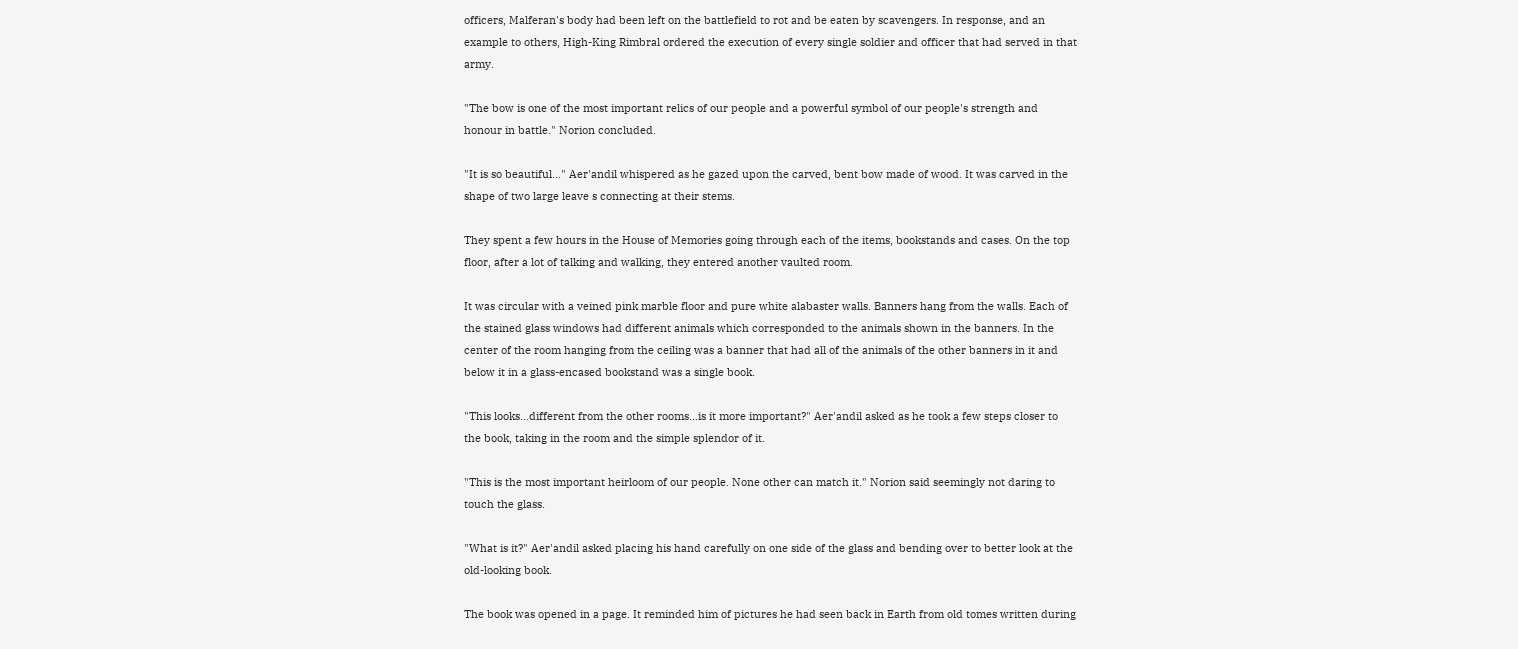officers, Malferan's body had been left on the battlefield to rot and be eaten by scavengers. In response, and an example to others, High-King Rimbral ordered the execution of every single soldier and officer that had served in that army.

"The bow is one of the most important relics of our people and a powerful symbol of our people's strength and honour in battle." Norion concluded.

"It is so beautiful…" Aer'andil whispered as he gazed upon the carved, bent bow made of wood. It was carved in the shape of two large leave s connecting at their stems.

They spent a few hours in the House of Memories going through each of the items, bookstands and cases. On the top floor, after a lot of talking and walking, they entered another vaulted room.

It was circular with a veined pink marble floor and pure white alabaster walls. Banners hang from the walls. Each of the stained glass windows had different animals which corresponded to the animals shown in the banners. In the center of the room hanging from the ceiling was a banner that had all of the animals of the other banners in it and below it in a glass-encased bookstand was a single book.

"This looks…different from the other rooms…is it more important?" Aer'andil asked as he took a few steps closer to the book, taking in the room and the simple splendor of it.

"This is the most important heirloom of our people. None other can match it." Norion said seemingly not daring to touch the glass.

"What is it?" Aer'andil asked placing his hand carefully on one side of the glass and bending over to better look at the old-looking book.

The book was opened in a page. It reminded him of pictures he had seen back in Earth from old tomes written during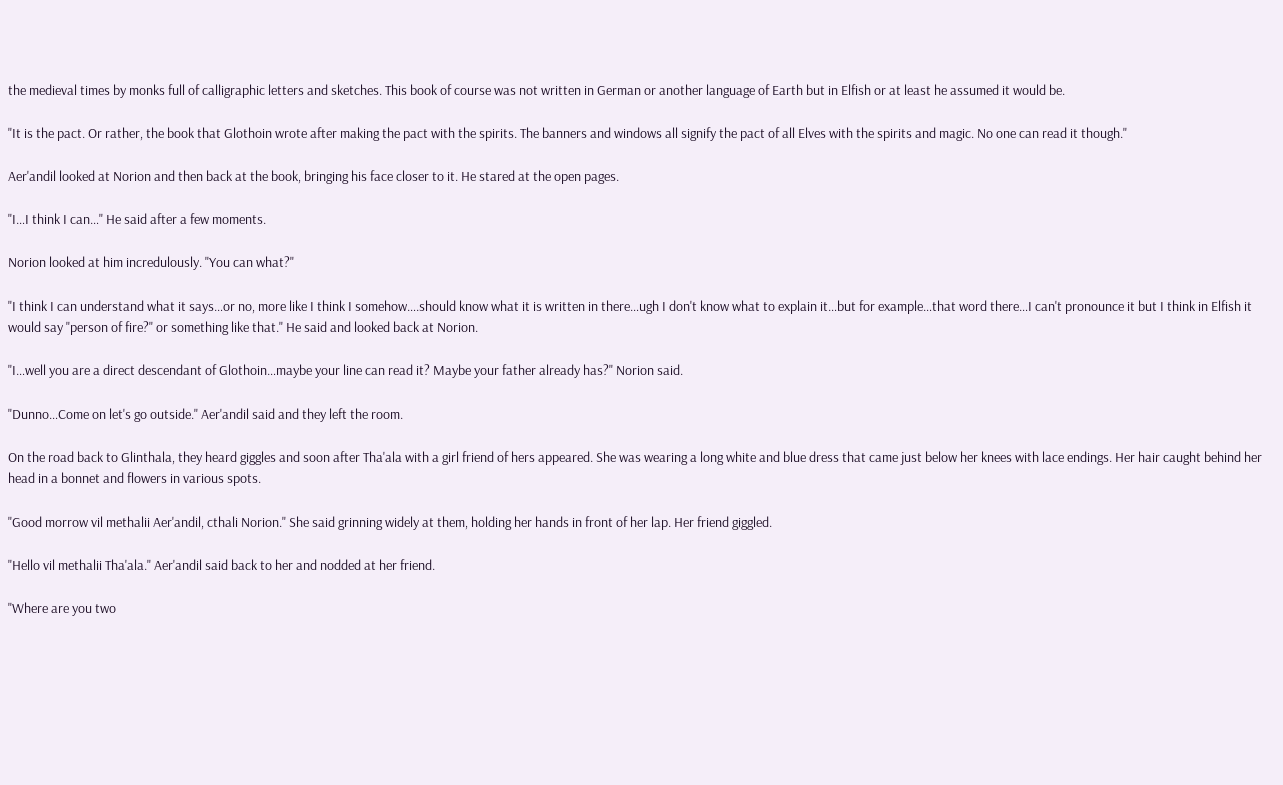the medieval times by monks full of calligraphic letters and sketches. This book of course was not written in German or another language of Earth but in Elfish or at least he assumed it would be.

"It is the pact. Or rather, the book that Glothoin wrote after making the pact with the spirits. The banners and windows all signify the pact of all Elves with the spirits and magic. No one can read it though."

Aer'andil looked at Norion and then back at the book, bringing his face closer to it. He stared at the open pages.

"I…I think I can…" He said after a few moments.

Norion looked at him incredulously. "You can what?"

"I think I can understand what it says…or no, more like I think I somehow….should know what it is written in there…ugh I don't know what to explain it…but for example…that word there…I can't pronounce it but I think in Elfish it would say "person of fire?" or something like that." He said and looked back at Norion.

"I…well you are a direct descendant of Glothoin…maybe your line can read it? Maybe your father already has?" Norion said.

"Dunno…Come on let's go outside." Aer'andil said and they left the room.

On the road back to Glinthala, they heard giggles and soon after Tha'ala with a girl friend of hers appeared. She was wearing a long white and blue dress that came just below her knees with lace endings. Her hair caught behind her head in a bonnet and flowers in various spots.

"Good morrow vil methalii Aer'andil, cthali Norion." She said grinning widely at them, holding her hands in front of her lap. Her friend giggled.

"Hello vil methalii Tha'ala." Aer'andil said back to her and nodded at her friend.

"Where are you two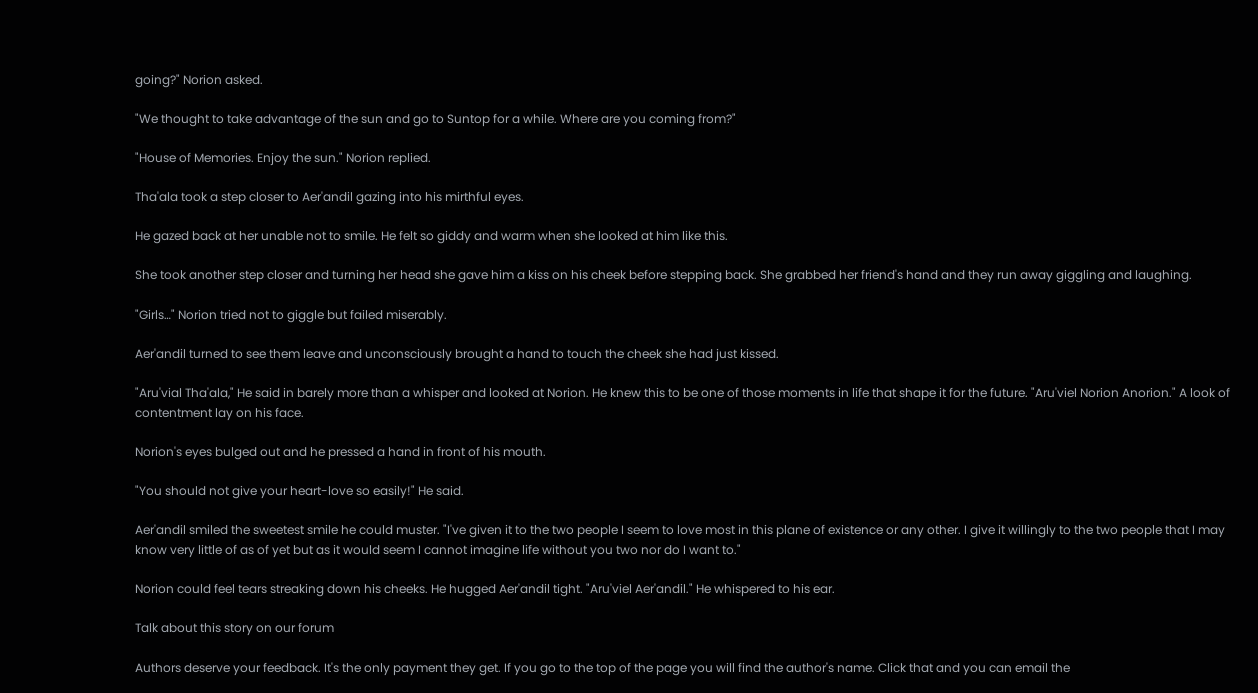going?" Norion asked.

"We thought to take advantage of the sun and go to Suntop for a while. Where are you coming from?"

"House of Memories. Enjoy the sun." Norion replied.

Tha'ala took a step closer to Aer'andil gazing into his mirthful eyes.

He gazed back at her unable not to smile. He felt so giddy and warm when she looked at him like this.

She took another step closer and turning her head she gave him a kiss on his cheek before stepping back. She grabbed her friend's hand and they run away giggling and laughing.

"Girls…" Norion tried not to giggle but failed miserably.

Aer'andil turned to see them leave and unconsciously brought a hand to touch the cheek she had just kissed.

"Aru'vial Tha'ala," He said in barely more than a whisper and looked at Norion. He knew this to be one of those moments in life that shape it for the future. "Aru'viel Norion Anorion." A look of contentment lay on his face.

Norion's eyes bulged out and he pressed a hand in front of his mouth.

"You should not give your heart-love so easily!" He said.

Aer'andil smiled the sweetest smile he could muster. "I've given it to the two people I seem to love most in this plane of existence or any other. I give it willingly to the two people that I may know very little of as of yet but as it would seem I cannot imagine life without you two nor do I want to."

Norion could feel tears streaking down his cheeks. He hugged Aer'andil tight. "Aru'viel Aer'andil." He whispered to his ear.

Talk about this story on our forum

Authors deserve your feedback. It's the only payment they get. If you go to the top of the page you will find the author's name. Click that and you can email the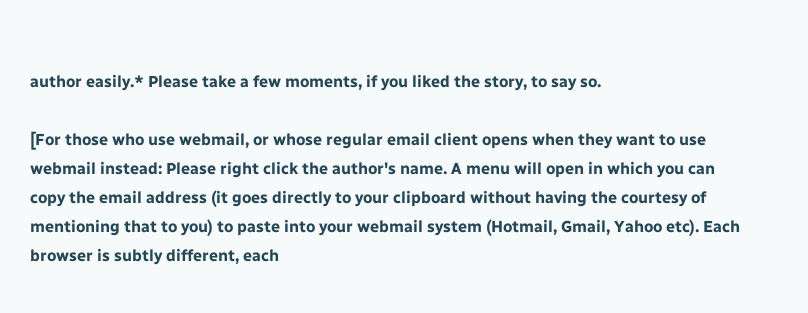author easily.* Please take a few moments, if you liked the story, to say so.

[For those who use webmail, or whose regular email client opens when they want to use webmail instead: Please right click the author's name. A menu will open in which you can copy the email address (it goes directly to your clipboard without having the courtesy of mentioning that to you) to paste into your webmail system (Hotmail, Gmail, Yahoo etc). Each browser is subtly different, each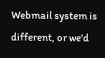Webmail system is different, or we'd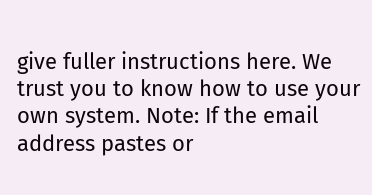give fuller instructions here. We trust you to know how to use your own system. Note: If the email address pastes or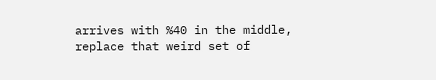arrives with %40 in the middle, replace that weird set of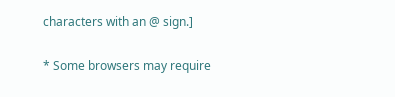characters with an @ sign.]

* Some browsers may require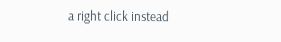a right click instead